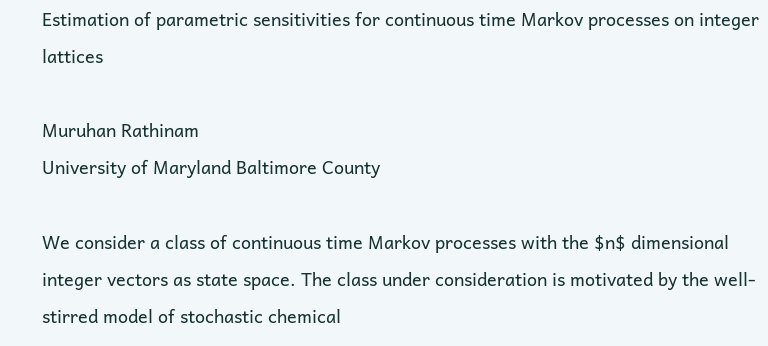Estimation of parametric sensitivities for continuous time Markov processes on integer lattices

Muruhan Rathinam
University of Maryland Baltimore County

We consider a class of continuous time Markov processes with the $n$ dimensional integer vectors as state space. The class under consideration is motivated by the well-stirred model of stochastic chemical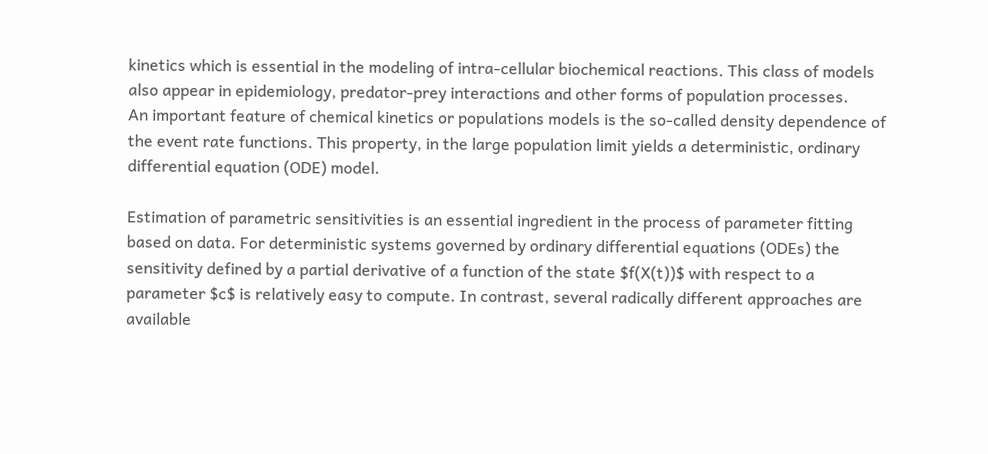kinetics which is essential in the modeling of intra-cellular biochemical reactions. This class of models also appear in epidemiology, predator-prey interactions and other forms of population processes.
An important feature of chemical kinetics or populations models is the so-called density dependence of the event rate functions. This property, in the large population limit yields a deterministic, ordinary differential equation (ODE) model.

Estimation of parametric sensitivities is an essential ingredient in the process of parameter fitting based on data. For deterministic systems governed by ordinary differential equations (ODEs) the sensitivity defined by a partial derivative of a function of the state $f(X(t))$ with respect to a parameter $c$ is relatively easy to compute. In contrast, several radically different approaches are available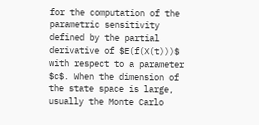for the computation of the parametric sensitivity defined by the partial derivative of $E(f(X(t)))$ with respect to a parameter $c$. When the dimension of the state space is large, usually the Monte Carlo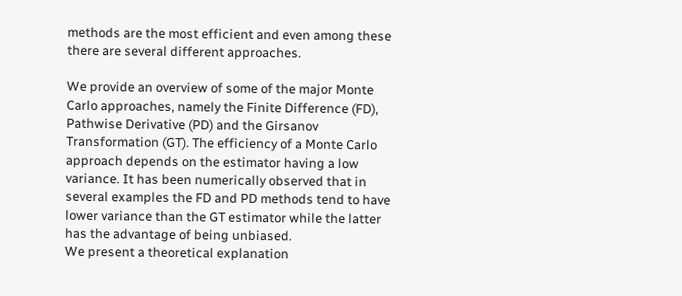methods are the most efficient and even among these there are several different approaches.

We provide an overview of some of the major Monte Carlo approaches, namely the Finite Difference (FD), Pathwise Derivative (PD) and the Girsanov Transformation (GT). The efficiency of a Monte Carlo approach depends on the estimator having a low variance. It has been numerically observed that in several examples the FD and PD methods tend to have lower variance than the GT estimator while the latter has the advantage of being unbiased.
We present a theoretical explanation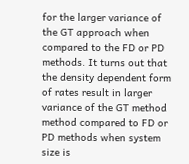for the larger variance of the GT approach when compared to the FD or PD methods. It turns out that the density dependent form of rates result in larger variance of the GT method method compared to FD or PD methods when system size is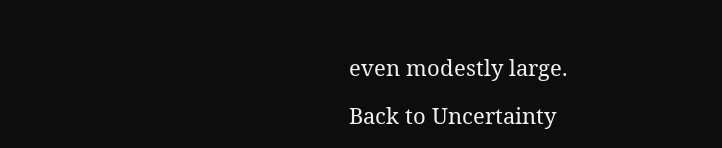even modestly large.

Back to Uncertainty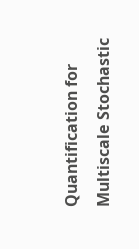Quantification for Multiscale Stochastic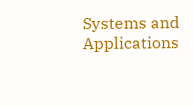Systems and Applications